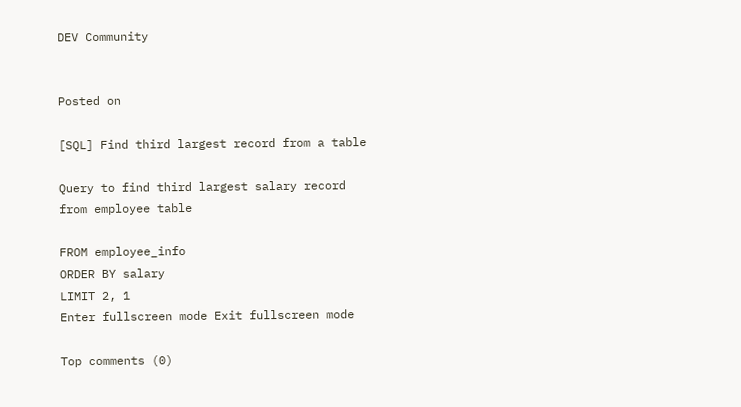DEV Community


Posted on

[SQL] Find third largest record from a table

Query to find third largest salary record from employee table

FROM employee_info
ORDER BY salary
LIMIT 2, 1
Enter fullscreen mode Exit fullscreen mode

Top comments (0)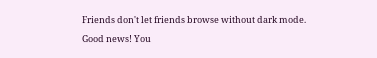Friends don't let friends browse without dark mode.

Good news! You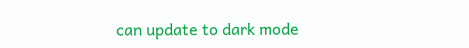can update to dark mode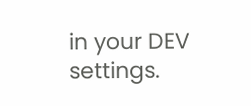in your DEV settings.